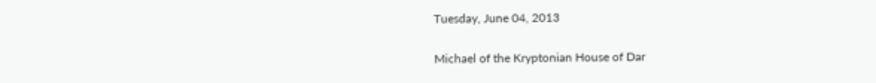Tuesday, June 04, 2013

Michael of the Kryptonian House of Dar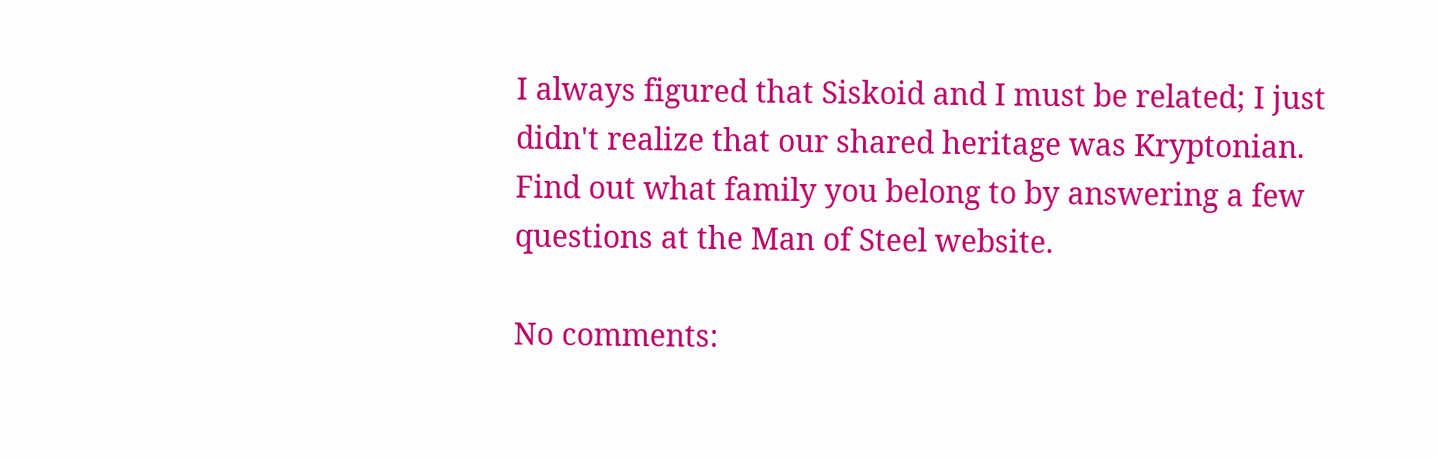I always figured that Siskoid and I must be related; I just didn't realize that our shared heritage was Kryptonian. Find out what family you belong to by answering a few questions at the Man of Steel website.

No comments: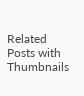Related Posts with Thumbnails